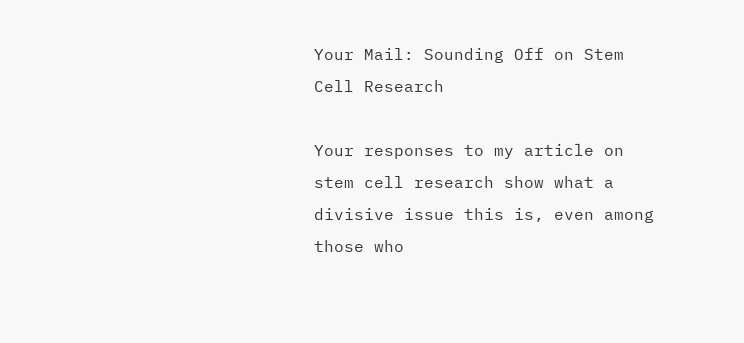Your Mail: Sounding Off on Stem Cell Research

Your responses to my article on stem cell research show what a divisive issue this is, even among those who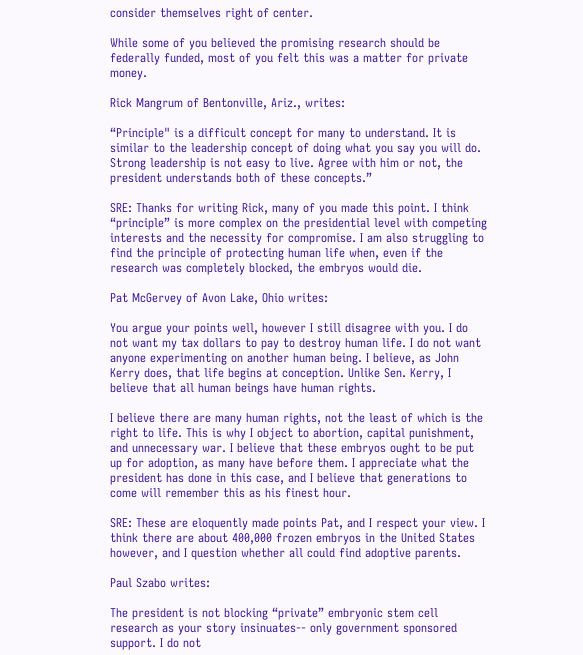consider themselves right of center.

While some of you believed the promising research should be federally funded, most of you felt this was a matter for private money.

Rick Mangrum of Bentonville, Ariz., writes:

“Principle" is a difficult concept for many to understand. It is similar to the leadership concept of doing what you say you will do. Strong leadership is not easy to live. Agree with him or not, the president understands both of these concepts.”

SRE: Thanks for writing Rick, many of you made this point. I think “principle” is more complex on the presidential level with competing interests and the necessity for compromise. I am also struggling to find the principle of protecting human life when, even if the research was completely blocked, the embryos would die.

Pat McGervey of Avon Lake, Ohio writes:

You argue your points well, however I still disagree with you. I do not want my tax dollars to pay to destroy human life. I do not want anyone experimenting on another human being. I believe, as John Kerry does, that life begins at conception. Unlike Sen. Kerry, I believe that all human beings have human rights.

I believe there are many human rights, not the least of which is the right to life. This is why I object to abortion, capital punishment, and unnecessary war. I believe that these embryos ought to be put up for adoption, as many have before them. I appreciate what the president has done in this case, and I believe that generations to come will remember this as his finest hour.

SRE: These are eloquently made points Pat, and I respect your view. I think there are about 400,000 frozen embryos in the United States however, and I question whether all could find adoptive parents.

Paul Szabo writes:

The president is not blocking “private” embryonic stem cell research as your story insinuates-- only government sponsored support. I do not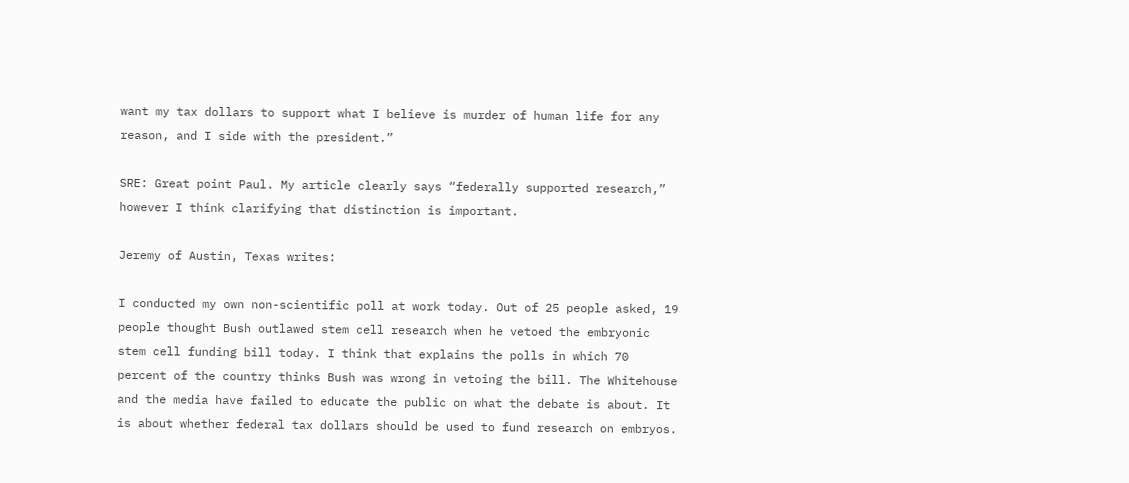want my tax dollars to support what I believe is murder of human life for any reason, and I side with the president.”

SRE: Great point Paul. My article clearly says “federally supported research,” however I think clarifying that distinction is important.

Jeremy of Austin, Texas writes:

I conducted my own non-scientific poll at work today. Out of 25 people asked, 19 people thought Bush outlawed stem cell research when he vetoed the embryonic stem cell funding bill today. I think that explains the polls in which 70 percent of the country thinks Bush was wrong in vetoing the bill. The Whitehouse and the media have failed to educate the public on what the debate is about. It is about whether federal tax dollars should be used to fund research on embryos.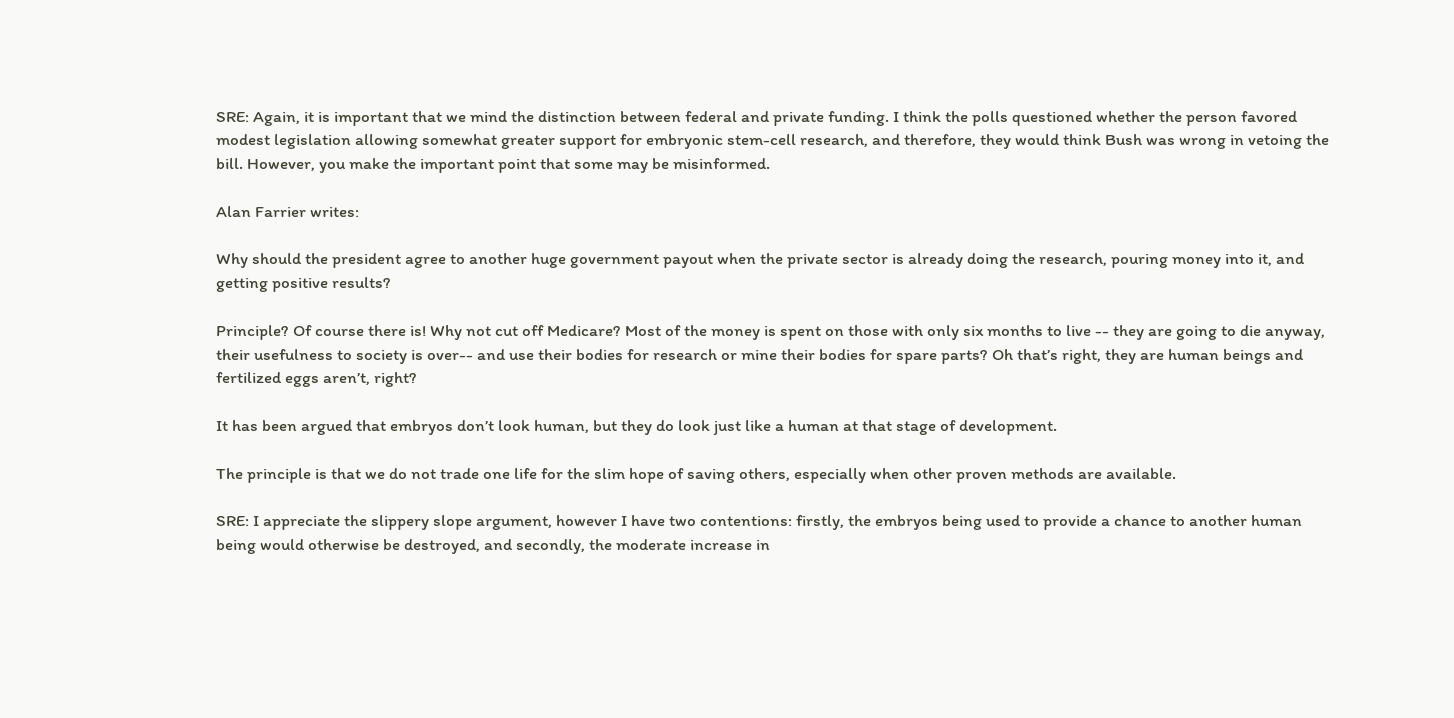SRE: Again, it is important that we mind the distinction between federal and private funding. I think the polls questioned whether the person favored modest legislation allowing somewhat greater support for embryonic stem-cell research, and therefore, they would think Bush was wrong in vetoing the bill. However, you make the important point that some may be misinformed.

Alan Farrier writes:

Why should the president agree to another huge government payout when the private sector is already doing the research, pouring money into it, and getting positive results?

Principle? Of course there is! Why not cut off Medicare? Most of the money is spent on those with only six months to live -- they are going to die anyway, their usefulness to society is over-- and use their bodies for research or mine their bodies for spare parts? Oh that’s right, they are human beings and fertilized eggs aren’t, right?

It has been argued that embryos don’t look human, but they do look just like a human at that stage of development.

The principle is that we do not trade one life for the slim hope of saving others, especially when other proven methods are available.

SRE: I appreciate the slippery slope argument, however I have two contentions: firstly, the embryos being used to provide a chance to another human being would otherwise be destroyed, and secondly, the moderate increase in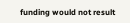funding would not result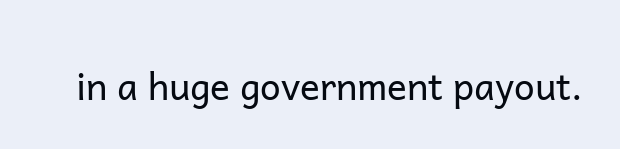in a huge government payout.